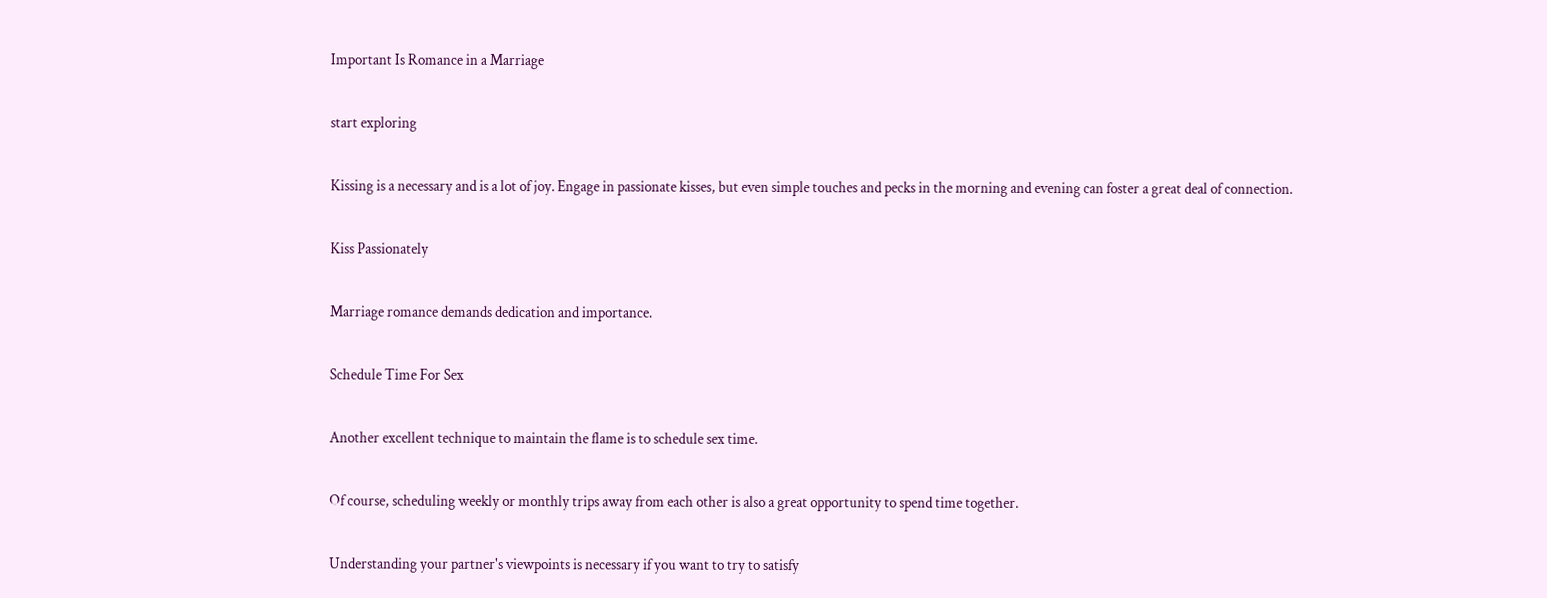Important Is Romance in a Marriage

start exploring

Kissing is a necessary and is a lot of joy. Engage in passionate kisses, but even simple touches and pecks in the morning and evening can foster a great deal of connection.

Kiss Passionately

Marriage romance demands dedication and importance.

Schedule Time For Sex

Another excellent technique to maintain the flame is to schedule sex time.

Of course, scheduling weekly or monthly trips away from each other is also a great opportunity to spend time together.

Understanding your partner's viewpoints is necessary if you want to try to satisfy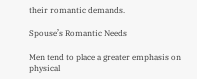their romantic demands.

Spouse’s Romantic Needs

Men tend to place a greater emphasis on physical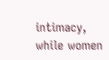intimacy, while women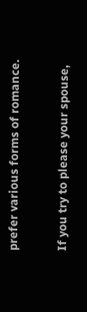prefer various forms of romance.

If you try to please your spouse,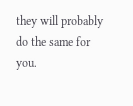they will probably do the same for you.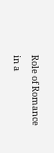Role of Romance in a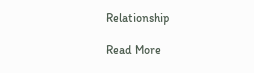Relationship

Read More